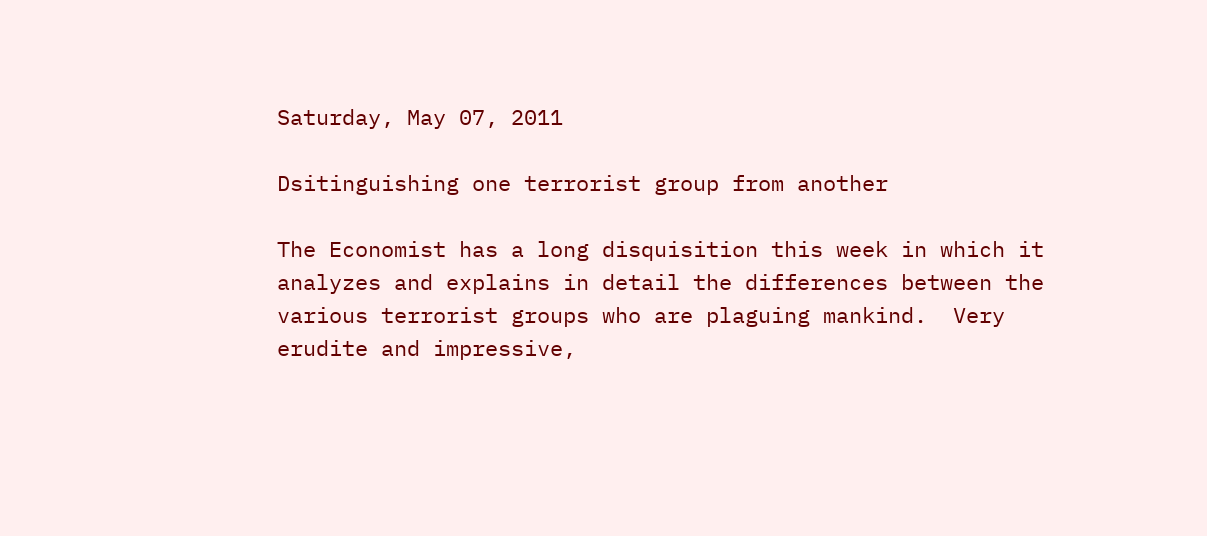Saturday, May 07, 2011

Dsitinguishing one terrorist group from another

The Economist has a long disquisition this week in which it analyzes and explains in detail the differences between the various terrorist groups who are plaguing mankind.  Very erudite and impressive,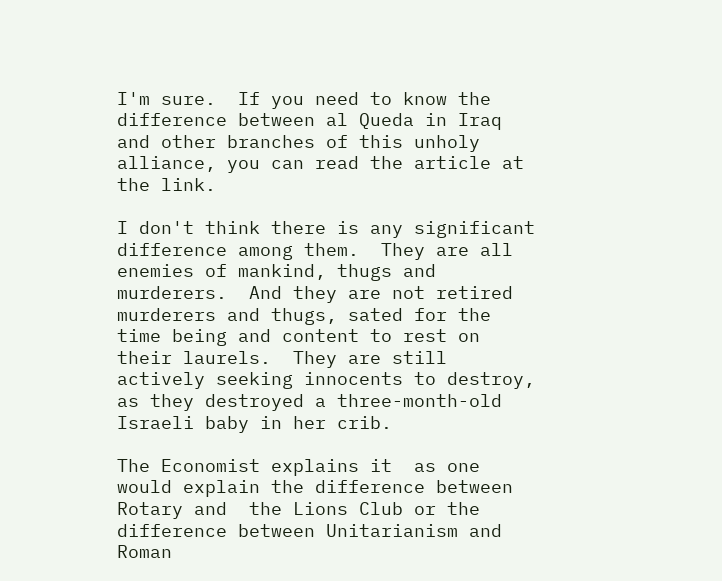I'm sure.  If you need to know the difference between al Queda in Iraq and other branches of this unholy alliance, you can read the article at the link.

I don't think there is any significant difference among them.  They are all enemies of mankind, thugs and murderers.  And they are not retired murderers and thugs, sated for the time being and content to rest on their laurels.  They are still actively seeking innocents to destroy, as they destroyed a three-month-old Israeli baby in her crib.

The Economist explains it  as one would explain the difference between  Rotary and  the Lions Club or the difference between Unitarianism and Roman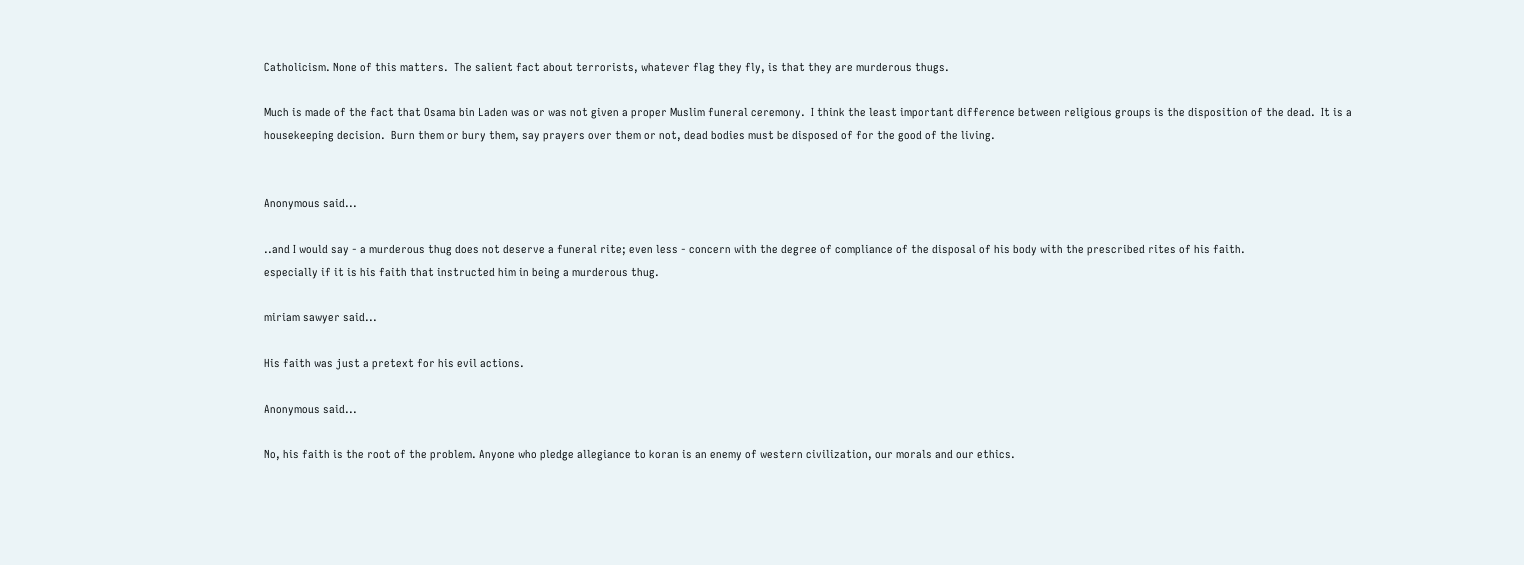Catholicism. None of this matters.  The salient fact about terrorists, whatever flag they fly, is that they are murderous thugs.

Much is made of the fact that Osama bin Laden was or was not given a proper Muslim funeral ceremony.  I think the least important difference between religious groups is the disposition of the dead.  It is a housekeeping decision.  Burn them or bury them, say prayers over them or not, dead bodies must be disposed of for the good of the living.


Anonymous said...

..and I would say - a murderous thug does not deserve a funeral rite; even less - concern with the degree of compliance of the disposal of his body with the prescribed rites of his faith.
especially if it is his faith that instructed him in being a murderous thug.

miriam sawyer said...

His faith was just a pretext for his evil actions.

Anonymous said...

No, his faith is the root of the problem. Anyone who pledge allegiance to koran is an enemy of western civilization, our morals and our ethics.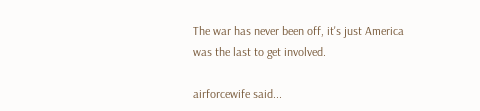The war has never been off, it's just America was the last to get involved.

airforcewife said...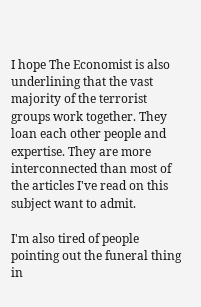I hope The Economist is also underlining that the vast majority of the terrorist groups work together. They loan each other people and expertise. They are more interconnected than most of the articles I've read on this subject want to admit.

I'm also tired of people pointing out the funeral thing in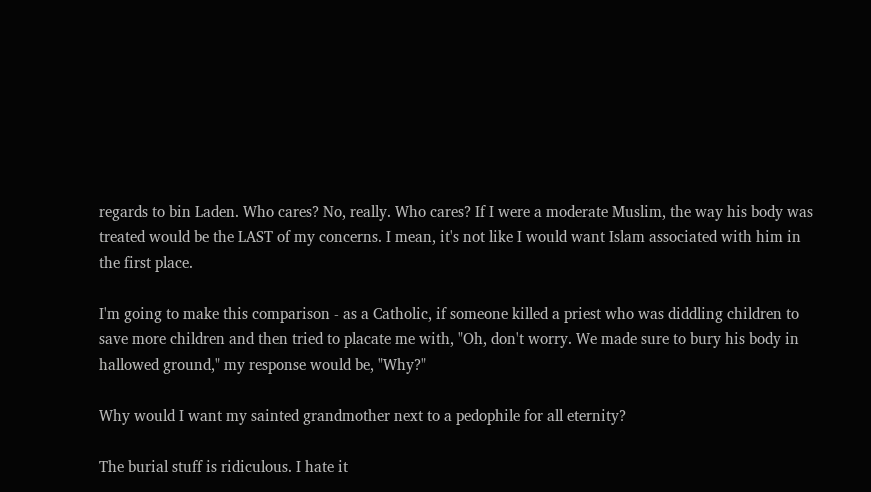regards to bin Laden. Who cares? No, really. Who cares? If I were a moderate Muslim, the way his body was treated would be the LAST of my concerns. I mean, it's not like I would want Islam associated with him in the first place.

I'm going to make this comparison - as a Catholic, if someone killed a priest who was diddling children to save more children and then tried to placate me with, "Oh, don't worry. We made sure to bury his body in hallowed ground," my response would be, "Why?"

Why would I want my sainted grandmother next to a pedophile for all eternity?

The burial stuff is ridiculous. I hate it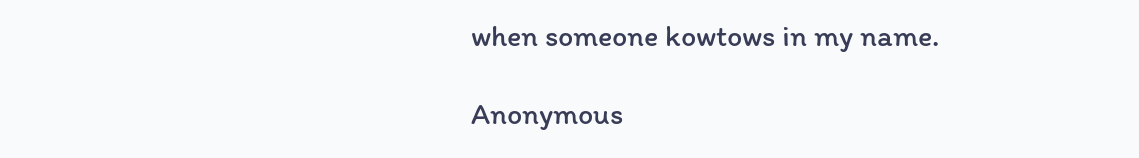when someone kowtows in my name.

Anonymous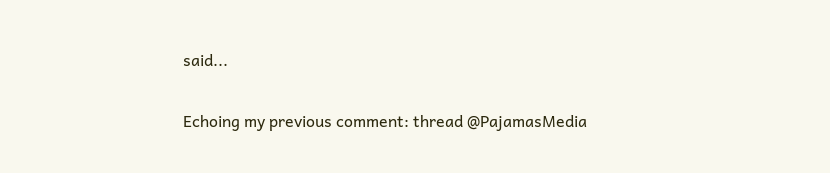said...

Echoing my previous comment: thread @PajamasMedia